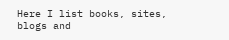Here I list books, sites, blogs and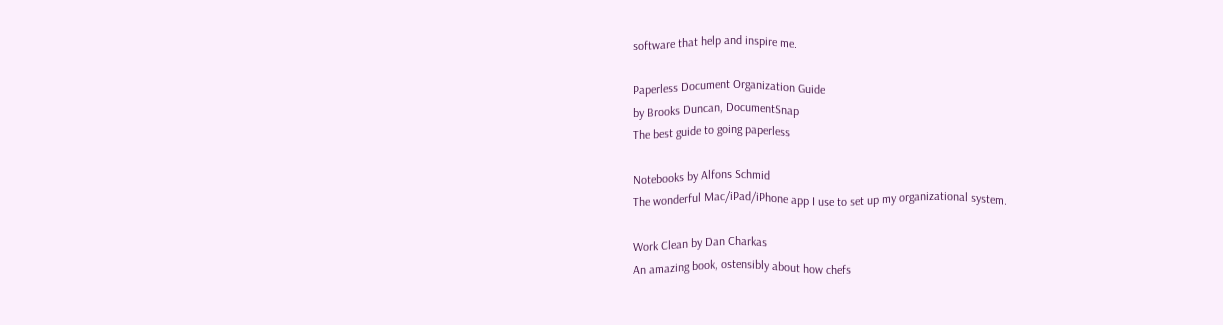software that help and inspire me.

Paperless Document Organization Guide
by Brooks Duncan, DocumentSnap
The best guide to going paperless

Notebooks by Alfons Schmid
The wonderful Mac/iPad/iPhone app I use to set up my organizational system.

Work Clean by Dan Charkas
An amazing book, ostensibly about how chefs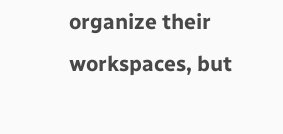organize their workspaces, but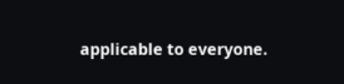applicable to everyone.